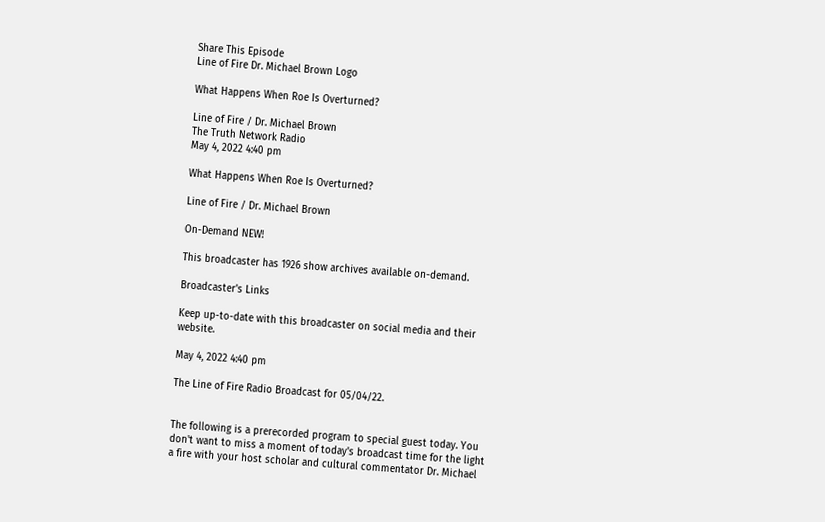Share This Episode
Line of Fire Dr. Michael Brown Logo

What Happens When Roe Is Overturned?

Line of Fire / Dr. Michael Brown
The Truth Network Radio
May 4, 2022 4:40 pm

What Happens When Roe Is Overturned?

Line of Fire / Dr. Michael Brown

On-Demand NEW!

This broadcaster has 1926 show archives available on-demand.

Broadcaster's Links

Keep up-to-date with this broadcaster on social media and their website.

May 4, 2022 4:40 pm

The Line of Fire Radio Broadcast for 05/04/22.


The following is a prerecorded program to special guest today. You don't want to miss a moment of today's broadcast time for the light a fire with your host scholar and cultural commentator Dr. Michael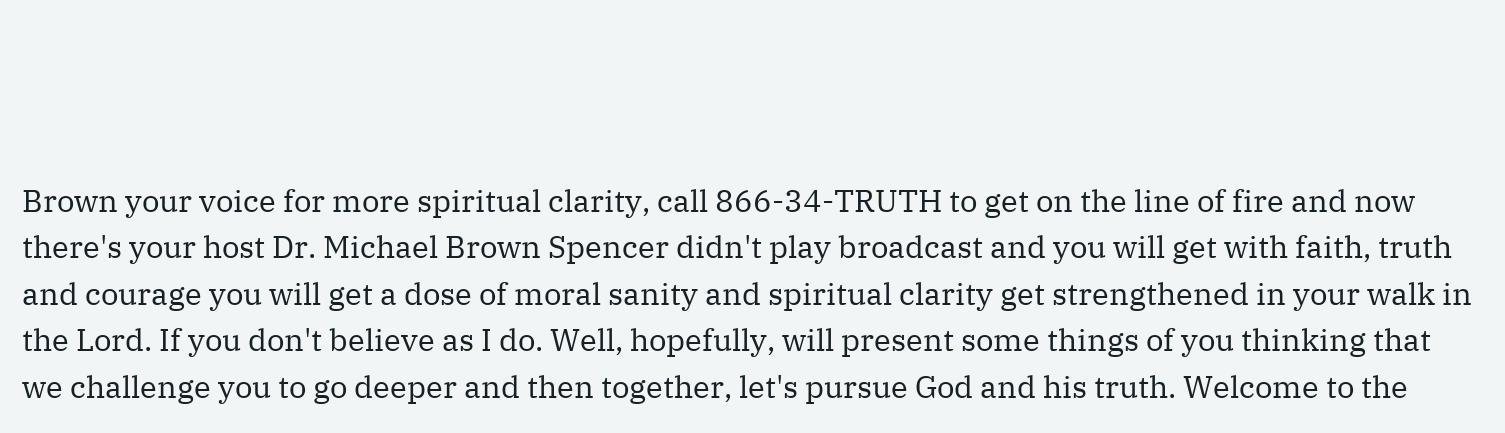Brown your voice for more spiritual clarity, call 866-34-TRUTH to get on the line of fire and now there's your host Dr. Michael Brown Spencer didn't play broadcast and you will get with faith, truth and courage you will get a dose of moral sanity and spiritual clarity get strengthened in your walk in the Lord. If you don't believe as I do. Well, hopefully, will present some things of you thinking that we challenge you to go deeper and then together, let's pursue God and his truth. Welcome to the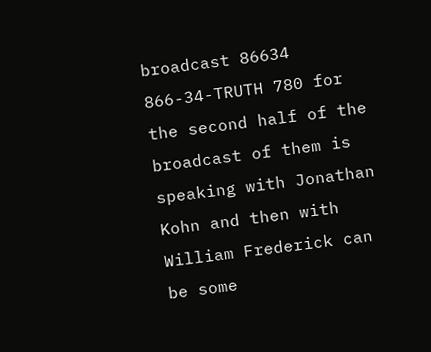broadcast 86634 866-34-TRUTH 780 for the second half of the broadcast of them is speaking with Jonathan Kohn and then with William Frederick can be some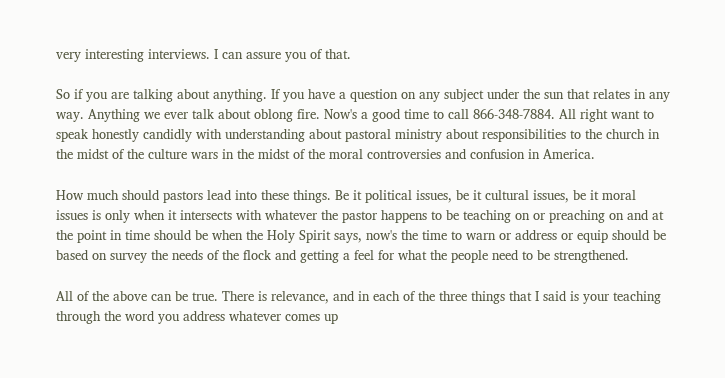very interesting interviews. I can assure you of that.

So if you are talking about anything. If you have a question on any subject under the sun that relates in any way. Anything we ever talk about oblong fire. Now's a good time to call 866-348-7884. All right want to speak honestly candidly with understanding about pastoral ministry about responsibilities to the church in the midst of the culture wars in the midst of the moral controversies and confusion in America.

How much should pastors lead into these things. Be it political issues, be it cultural issues, be it moral issues is only when it intersects with whatever the pastor happens to be teaching on or preaching on and at the point in time should be when the Holy Spirit says, now's the time to warn or address or equip should be based on survey the needs of the flock and getting a feel for what the people need to be strengthened.

All of the above can be true. There is relevance, and in each of the three things that I said is your teaching through the word you address whatever comes up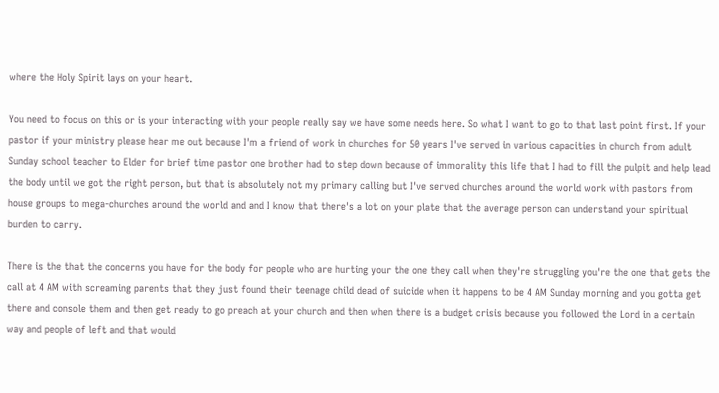where the Holy Spirit lays on your heart.

You need to focus on this or is your interacting with your people really say we have some needs here. So what I want to go to that last point first. If your pastor if your ministry please hear me out because I'm a friend of work in churches for 50 years I've served in various capacities in church from adult Sunday school teacher to Elder for brief time pastor one brother had to step down because of immorality this life that I had to fill the pulpit and help lead the body until we got the right person, but that is absolutely not my primary calling but I've served churches around the world work with pastors from house groups to mega-churches around the world and and I know that there's a lot on your plate that the average person can understand your spiritual burden to carry.

There is the that the concerns you have for the body for people who are hurting your the one they call when they're struggling you're the one that gets the call at 4 AM with screaming parents that they just found their teenage child dead of suicide when it happens to be 4 AM Sunday morning and you gotta get there and console them and then get ready to go preach at your church and then when there is a budget crisis because you followed the Lord in a certain way and people of left and that would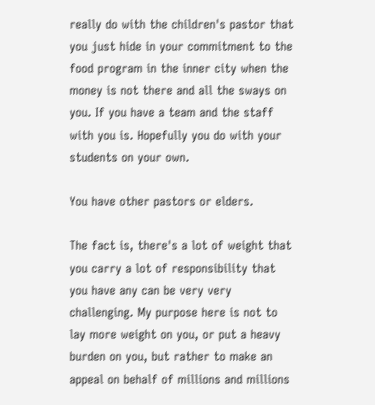really do with the children's pastor that you just hide in your commitment to the food program in the inner city when the money is not there and all the sways on you. If you have a team and the staff with you is. Hopefully you do with your students on your own.

You have other pastors or elders.

The fact is, there's a lot of weight that you carry a lot of responsibility that you have any can be very very challenging. My purpose here is not to lay more weight on you, or put a heavy burden on you, but rather to make an appeal on behalf of millions and millions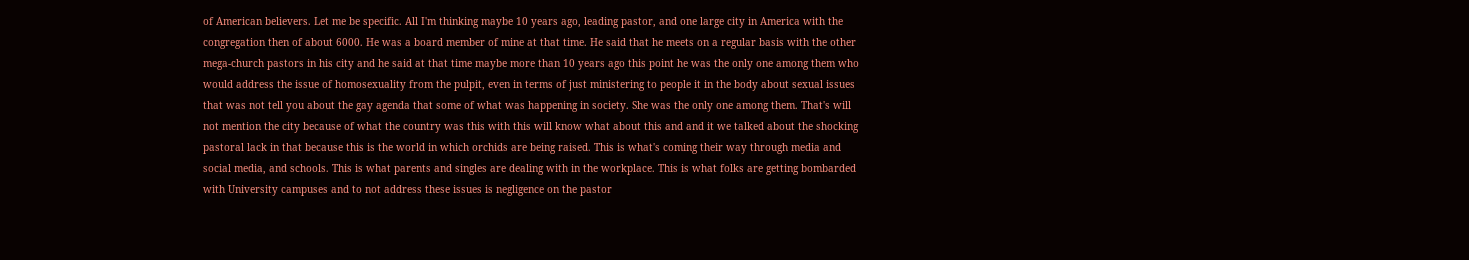of American believers. Let me be specific. All I'm thinking maybe 10 years ago, leading pastor, and one large city in America with the congregation then of about 6000. He was a board member of mine at that time. He said that he meets on a regular basis with the other mega-church pastors in his city and he said at that time maybe more than 10 years ago this point he was the only one among them who would address the issue of homosexuality from the pulpit, even in terms of just ministering to people it in the body about sexual issues that was not tell you about the gay agenda that some of what was happening in society. She was the only one among them. That's will not mention the city because of what the country was this with this will know what about this and and it we talked about the shocking pastoral lack in that because this is the world in which orchids are being raised. This is what's coming their way through media and social media, and schools. This is what parents and singles are dealing with in the workplace. This is what folks are getting bombarded with University campuses and to not address these issues is negligence on the pastor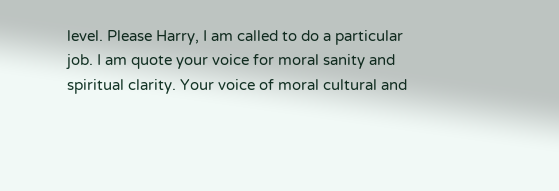level. Please Harry, I am called to do a particular job. I am quote your voice for moral sanity and spiritual clarity. Your voice of moral cultural and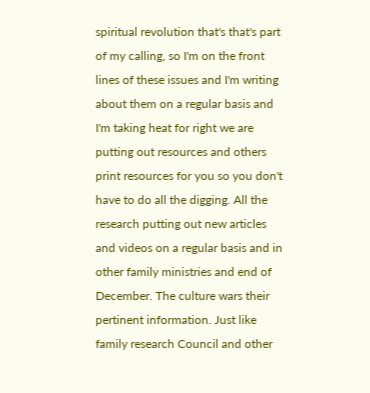spiritual revolution that's that's part of my calling, so I'm on the front lines of these issues and I'm writing about them on a regular basis and I'm taking heat for right we are putting out resources and others print resources for you so you don't have to do all the digging. All the research putting out new articles and videos on a regular basis and in other family ministries and end of December. The culture wars their pertinent information. Just like family research Council and other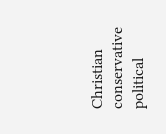Christian conservative political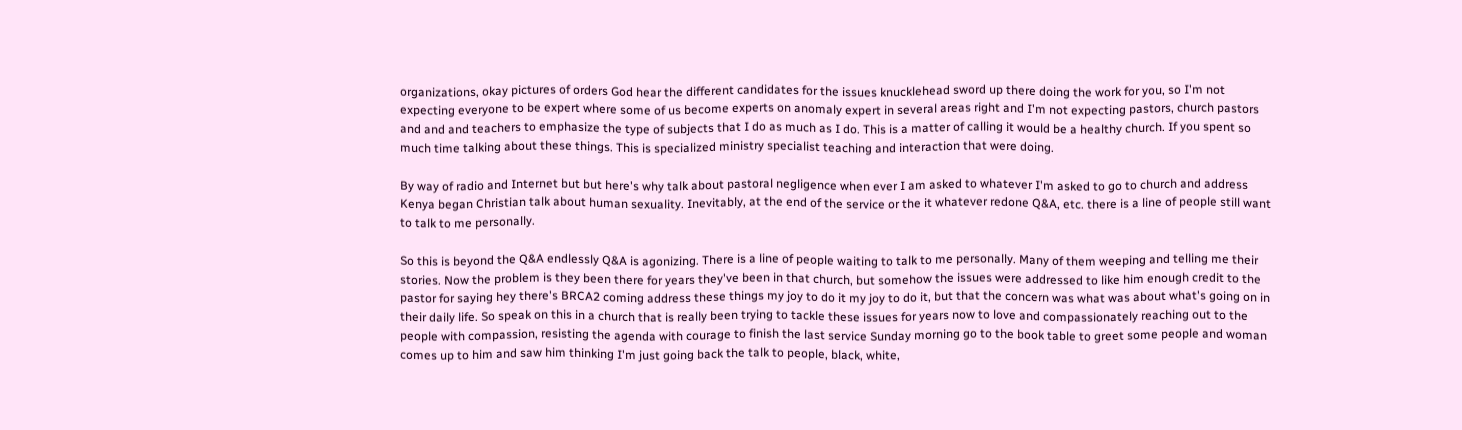organizations, okay pictures of orders God hear the different candidates for the issues knucklehead sword up there doing the work for you, so I'm not expecting everyone to be expert where some of us become experts on anomaly expert in several areas right and I'm not expecting pastors, church pastors and and and teachers to emphasize the type of subjects that I do as much as I do. This is a matter of calling it would be a healthy church. If you spent so much time talking about these things. This is specialized ministry specialist teaching and interaction that were doing.

By way of radio and Internet but but here's why talk about pastoral negligence when ever I am asked to whatever I'm asked to go to church and address Kenya began Christian talk about human sexuality. Inevitably, at the end of the service or the it whatever redone Q&A, etc. there is a line of people still want to talk to me personally.

So this is beyond the Q&A endlessly Q&A is agonizing. There is a line of people waiting to talk to me personally. Many of them weeping and telling me their stories. Now the problem is they been there for years they've been in that church, but somehow the issues were addressed to like him enough credit to the pastor for saying hey there's BRCA2 coming address these things my joy to do it my joy to do it, but that the concern was what was about what's going on in their daily life. So speak on this in a church that is really been trying to tackle these issues for years now to love and compassionately reaching out to the people with compassion, resisting the agenda with courage to finish the last service Sunday morning go to the book table to greet some people and woman comes up to him and saw him thinking I'm just going back the talk to people, black, white,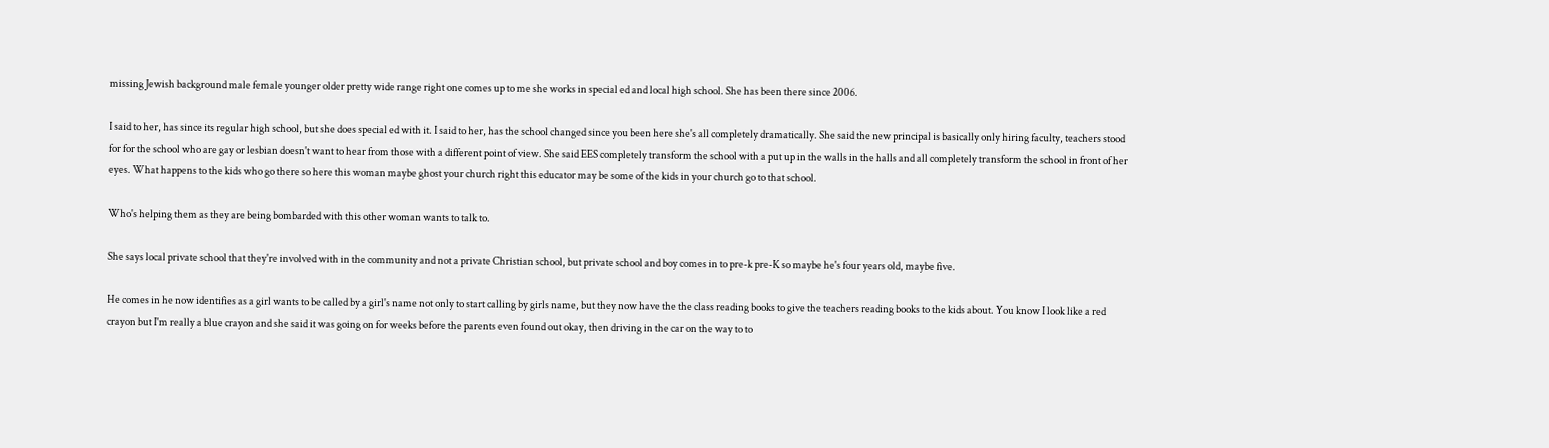missing Jewish background male female younger older pretty wide range right one comes up to me she works in special ed and local high school. She has been there since 2006.

I said to her, has since its regular high school, but she does special ed with it. I said to her, has the school changed since you been here she's all completely dramatically. She said the new principal is basically only hiring faculty, teachers stood for for the school who are gay or lesbian doesn't want to hear from those with a different point of view. She said EES completely transform the school with a put up in the walls in the halls and all completely transform the school in front of her eyes. What happens to the kids who go there so here this woman maybe ghost your church right this educator may be some of the kids in your church go to that school.

Who's helping them as they are being bombarded with this other woman wants to talk to.

She says local private school that they're involved with in the community and not a private Christian school, but private school and boy comes in to pre-k pre-K so maybe he's four years old, maybe five.

He comes in he now identifies as a girl wants to be called by a girl's name not only to start calling by girls name, but they now have the the class reading books to give the teachers reading books to the kids about. You know I look like a red crayon but I'm really a blue crayon and she said it was going on for weeks before the parents even found out okay, then driving in the car on the way to to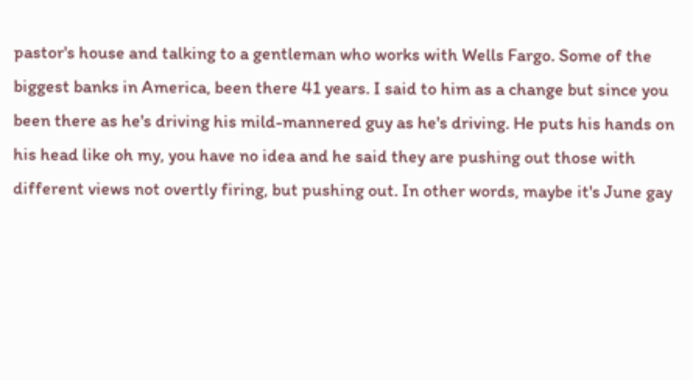pastor's house and talking to a gentleman who works with Wells Fargo. Some of the biggest banks in America, been there 41 years. I said to him as a change but since you been there as he's driving his mild-mannered guy as he's driving. He puts his hands on his head like oh my, you have no idea and he said they are pushing out those with different views not overtly firing, but pushing out. In other words, maybe it's June gay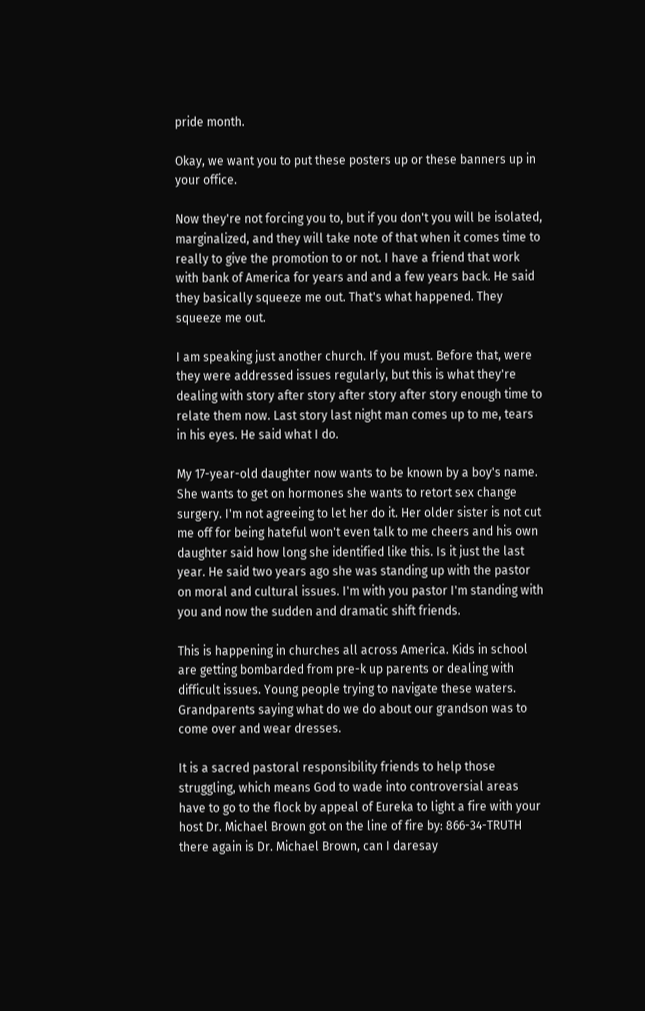pride month.

Okay, we want you to put these posters up or these banners up in your office.

Now they're not forcing you to, but if you don't you will be isolated, marginalized, and they will take note of that when it comes time to really to give the promotion to or not. I have a friend that work with bank of America for years and and a few years back. He said they basically squeeze me out. That's what happened. They squeeze me out.

I am speaking just another church. If you must. Before that, were they were addressed issues regularly, but this is what they're dealing with story after story after story after story enough time to relate them now. Last story last night man comes up to me, tears in his eyes. He said what I do.

My 17-year-old daughter now wants to be known by a boy's name. She wants to get on hormones she wants to retort sex change surgery. I'm not agreeing to let her do it. Her older sister is not cut me off for being hateful won't even talk to me cheers and his own daughter said how long she identified like this. Is it just the last year. He said two years ago she was standing up with the pastor on moral and cultural issues. I'm with you pastor I'm standing with you and now the sudden and dramatic shift friends.

This is happening in churches all across America. Kids in school are getting bombarded from pre-k up parents or dealing with difficult issues. Young people trying to navigate these waters. Grandparents saying what do we do about our grandson was to come over and wear dresses.

It is a sacred pastoral responsibility friends to help those struggling, which means God to wade into controversial areas have to go to the flock by appeal of Eureka to light a fire with your host Dr. Michael Brown got on the line of fire by: 866-34-TRUTH there again is Dr. Michael Brown, can I daresay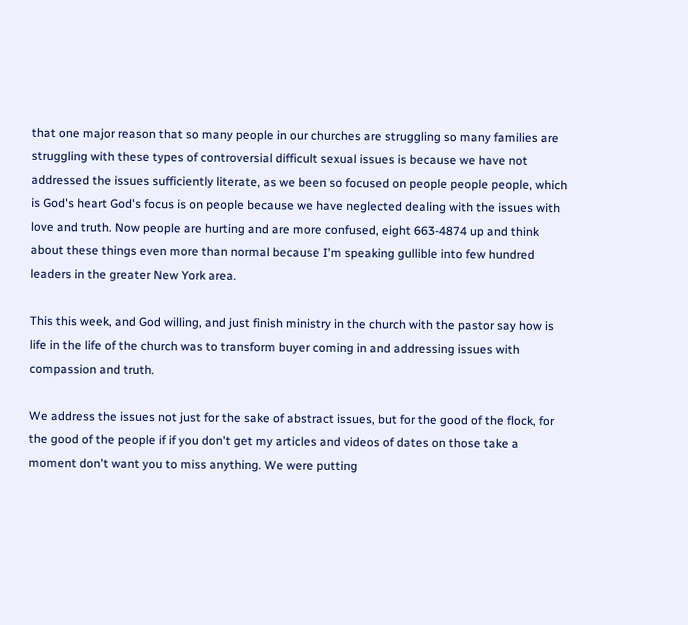that one major reason that so many people in our churches are struggling so many families are struggling with these types of controversial difficult sexual issues is because we have not addressed the issues sufficiently literate, as we been so focused on people people people, which is God's heart God's focus is on people because we have neglected dealing with the issues with love and truth. Now people are hurting and are more confused, eight 663-4874 up and think about these things even more than normal because I'm speaking gullible into few hundred leaders in the greater New York area.

This this week, and God willing, and just finish ministry in the church with the pastor say how is life in the life of the church was to transform buyer coming in and addressing issues with compassion and truth.

We address the issues not just for the sake of abstract issues, but for the good of the flock, for the good of the people if if you don't get my articles and videos of dates on those take a moment don't want you to miss anything. We were putting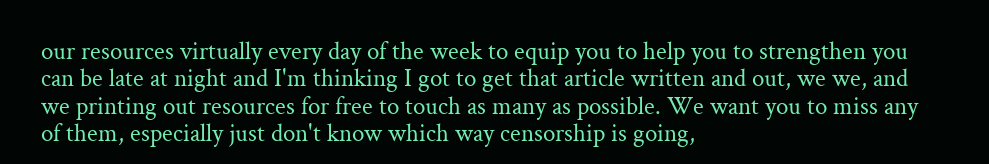our resources virtually every day of the week to equip you to help you to strengthen you can be late at night and I'm thinking I got to get that article written and out, we we, and we printing out resources for free to touch as many as possible. We want you to miss any of them, especially just don't know which way censorship is going,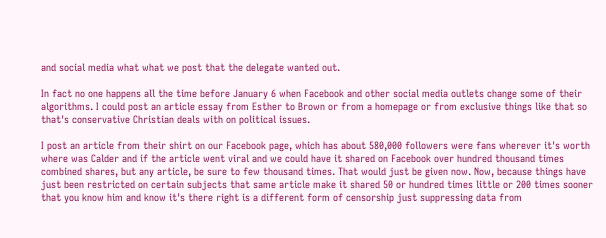and social media what what we post that the delegate wanted out.

In fact no one happens all the time before January 6 when Facebook and other social media outlets change some of their algorithms. I could post an article essay from Esther to Brown or from a homepage or from exclusive things like that so that's conservative Christian deals with on political issues.

I post an article from their shirt on our Facebook page, which has about 580,000 followers were fans wherever it's worth where was Calder and if the article went viral and we could have it shared on Facebook over hundred thousand times combined shares, but any article, be sure to few thousand times. That would just be given now. Now, because things have just been restricted on certain subjects that same article make it shared 50 or hundred times little or 200 times sooner that you know him and know it's there right is a different form of censorship just suppressing data from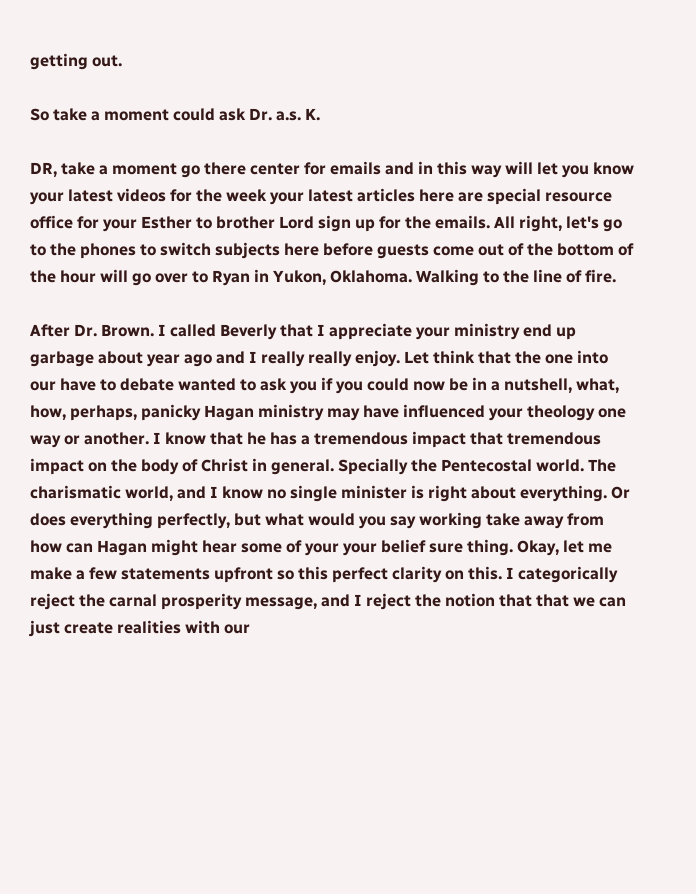getting out.

So take a moment could ask Dr. a.s. K.

DR, take a moment go there center for emails and in this way will let you know your latest videos for the week your latest articles here are special resource office for your Esther to brother Lord sign up for the emails. All right, let's go to the phones to switch subjects here before guests come out of the bottom of the hour will go over to Ryan in Yukon, Oklahoma. Walking to the line of fire.

After Dr. Brown. I called Beverly that I appreciate your ministry end up garbage about year ago and I really really enjoy. Let think that the one into our have to debate wanted to ask you if you could now be in a nutshell, what, how, perhaps, panicky Hagan ministry may have influenced your theology one way or another. I know that he has a tremendous impact that tremendous impact on the body of Christ in general. Specially the Pentecostal world. The charismatic world, and I know no single minister is right about everything. Or does everything perfectly, but what would you say working take away from how can Hagan might hear some of your your belief sure thing. Okay, let me make a few statements upfront so this perfect clarity on this. I categorically reject the carnal prosperity message, and I reject the notion that that we can just create realities with our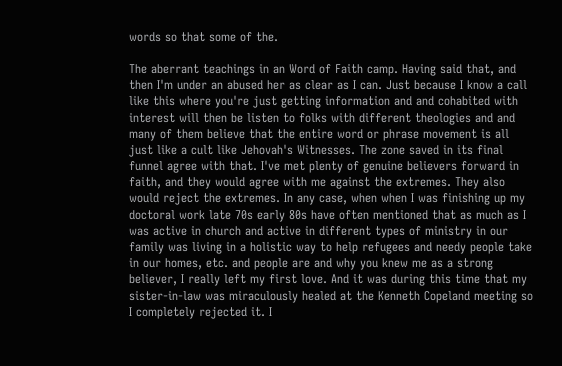words so that some of the.

The aberrant teachings in an Word of Faith camp. Having said that, and then I'm under an abused her as clear as I can. Just because I know a call like this where you're just getting information and and cohabited with interest will then be listen to folks with different theologies and and many of them believe that the entire word or phrase movement is all just like a cult like Jehovah's Witnesses. The zone saved in its final funnel agree with that. I've met plenty of genuine believers forward in faith, and they would agree with me against the extremes. They also would reject the extremes. In any case, when when I was finishing up my doctoral work late 70s early 80s have often mentioned that as much as I was active in church and active in different types of ministry in our family was living in a holistic way to help refugees and needy people take in our homes, etc. and people are and why you knew me as a strong believer, I really left my first love. And it was during this time that my sister-in-law was miraculously healed at the Kenneth Copeland meeting so I completely rejected it. I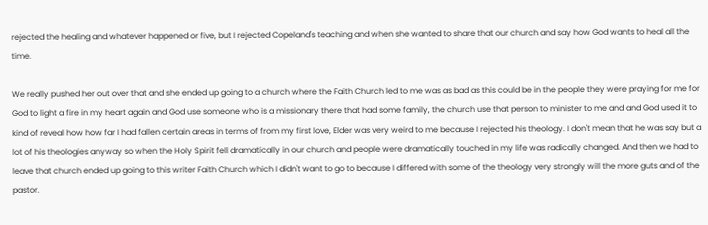rejected the healing and whatever happened or five, but I rejected Copeland's teaching and when she wanted to share that our church and say how God wants to heal all the time.

We really pushed her out over that and she ended up going to a church where the Faith Church led to me was as bad as this could be in the people they were praying for me for God to light a fire in my heart again and God use someone who is a missionary there that had some family, the church use that person to minister to me and and God used it to kind of reveal how how far I had fallen certain areas in terms of from my first love, Elder was very weird to me because I rejected his theology. I don't mean that he was say but a lot of his theologies anyway so when the Holy Spirit fell dramatically in our church and people were dramatically touched in my life was radically changed. And then we had to leave that church ended up going to this writer Faith Church which I didn't want to go to because I differed with some of the theology very strongly will the more guts and of the pastor.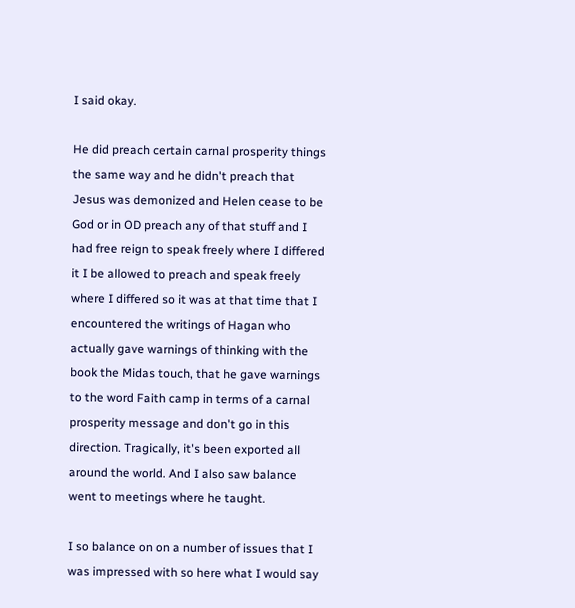I said okay.

He did preach certain carnal prosperity things the same way and he didn't preach that Jesus was demonized and Helen cease to be God or in OD preach any of that stuff and I had free reign to speak freely where I differed it I be allowed to preach and speak freely where I differed so it was at that time that I encountered the writings of Hagan who actually gave warnings of thinking with the book the Midas touch, that he gave warnings to the word Faith camp in terms of a carnal prosperity message and don't go in this direction. Tragically, it's been exported all around the world. And I also saw balance went to meetings where he taught.

I so balance on on a number of issues that I was impressed with so here what I would say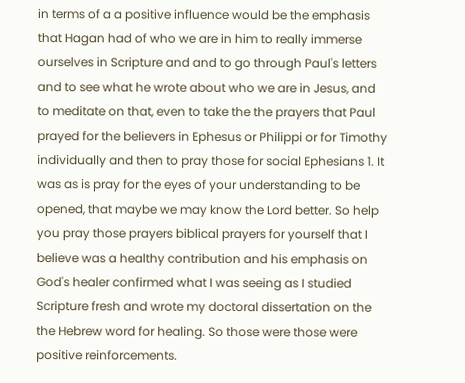in terms of a a positive influence would be the emphasis that Hagan had of who we are in him to really immerse ourselves in Scripture and and to go through Paul's letters and to see what he wrote about who we are in Jesus, and to meditate on that, even to take the the prayers that Paul prayed for the believers in Ephesus or Philippi or for Timothy individually and then to pray those for social Ephesians 1. It was as is pray for the eyes of your understanding to be opened, that maybe we may know the Lord better. So help you pray those prayers biblical prayers for yourself that I believe was a healthy contribution and his emphasis on God's healer confirmed what I was seeing as I studied Scripture fresh and wrote my doctoral dissertation on the the Hebrew word for healing. So those were those were positive reinforcements.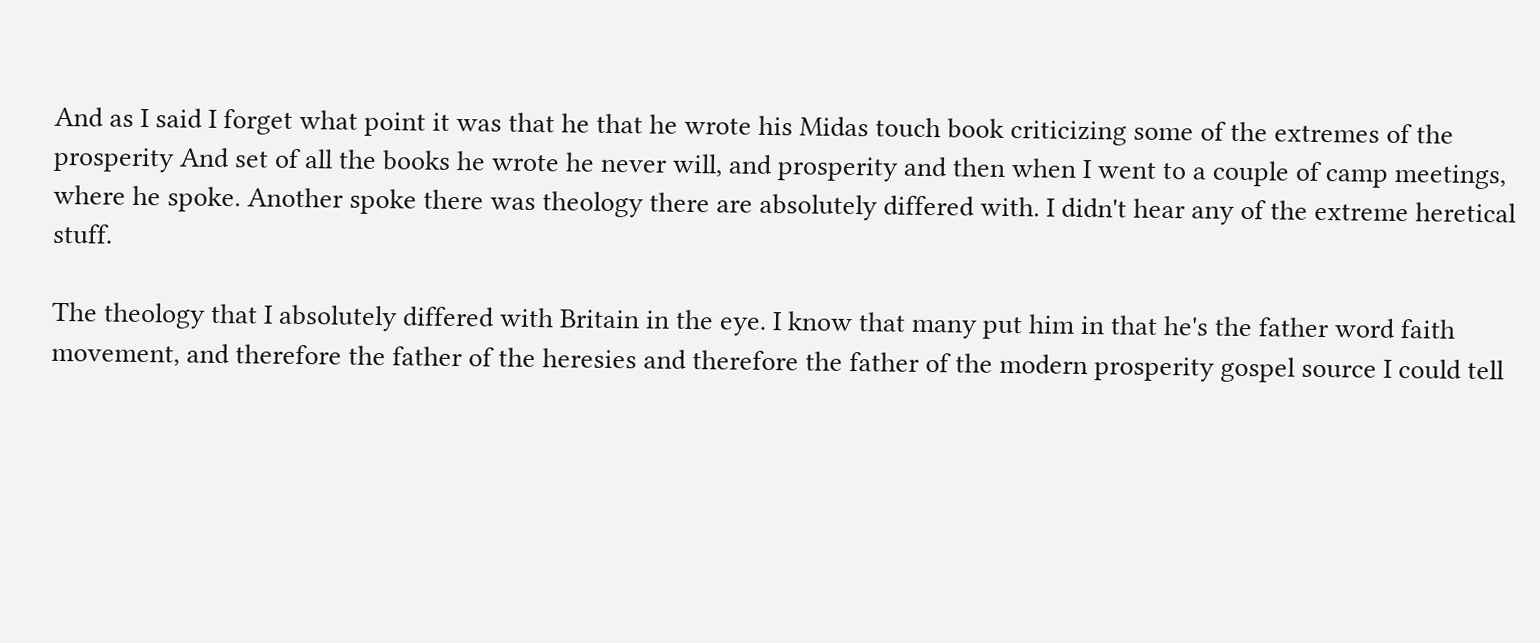And as I said I forget what point it was that he that he wrote his Midas touch book criticizing some of the extremes of the prosperity And set of all the books he wrote he never will, and prosperity and then when I went to a couple of camp meetings, where he spoke. Another spoke there was theology there are absolutely differed with. I didn't hear any of the extreme heretical stuff.

The theology that I absolutely differed with Britain in the eye. I know that many put him in that he's the father word faith movement, and therefore the father of the heresies and therefore the father of the modern prosperity gospel source I could tell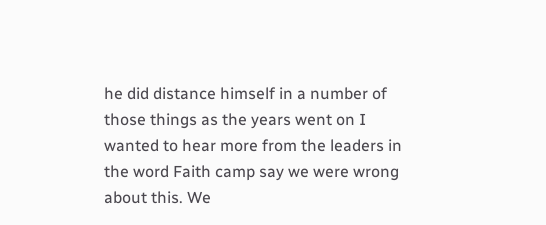he did distance himself in a number of those things as the years went on I wanted to hear more from the leaders in the word Faith camp say we were wrong about this. We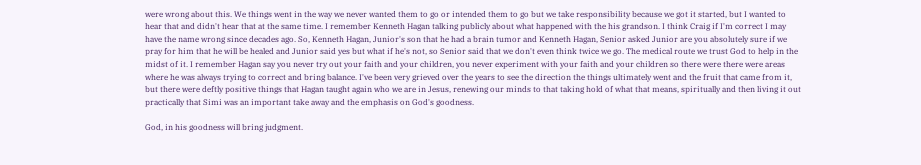were wrong about this. We things went in the way we never wanted them to go or intended them to go but we take responsibility because we got it started, but I wanted to hear that and didn't hear that at the same time. I remember Kenneth Hagan talking publicly about what happened with the his grandson. I think Craig if I'm correct I may have the name wrong since decades ago. So, Kenneth Hagan, Junior's son that he had a brain tumor and Kenneth Hagan, Senior asked Junior are you absolutely sure if we pray for him that he will be healed and Junior said yes but what if he's not, so Senior said that we don't even think twice we go. The medical route we trust God to help in the midst of it. I remember Hagan say you never try out your faith and your children, you never experiment with your faith and your children so there were there were areas where he was always trying to correct and bring balance. I've been very grieved over the years to see the direction the things ultimately went and the fruit that came from it, but there were deftly positive things that Hagan taught again who we are in Jesus, renewing our minds to that taking hold of what that means, spiritually and then living it out practically that Simi was an important take away and the emphasis on God's goodness.

God, in his goodness will bring judgment.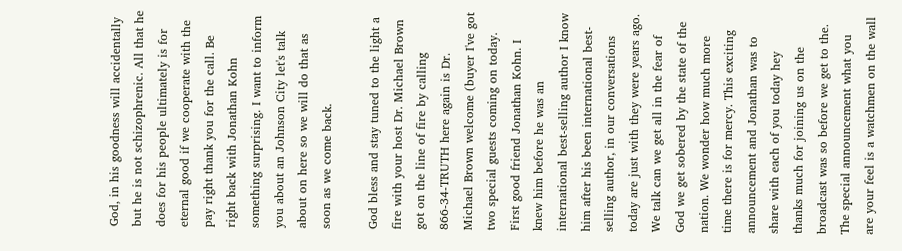God, in his goodness will accidentally but he is not schizophrenic. All that he does for his people ultimately is for eternal good if we cooperate with the pay right thank you for the call. Be right back with Jonathan Kohn something surprising. I want to inform you about an Johnson City let's talk about on here so we will do that as soon as we come back.

God bless and stay tuned to the light a fire with your host Dr. Michael Brown got on the line of fire by calling 866-34-TRUTH here again is Dr. Michael Brown welcome (buyer I've got two special guests coming on today. First good friend Jonathan Kohn. I knew him before he was an international best-selling author I know him after his been international best-selling author, in our conversations today are just with they were years ago. We talk can we get all in the fear of God we get sobered by the state of the nation. We wonder how much more time there is for mercy. This exciting announcement and Jonathan was to share with each of you today hey thanks much for joining us on the broadcast was so before we get to the. The special announcement what you are your feel is a watchmen on the wall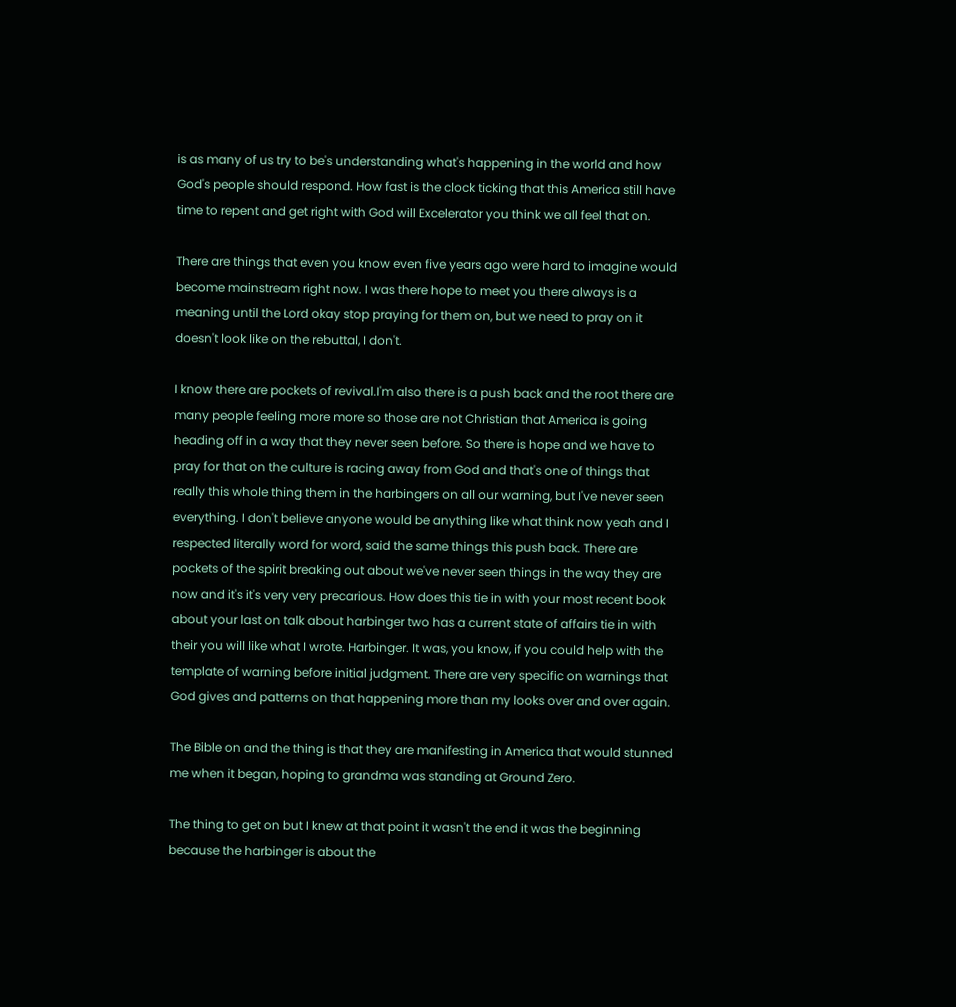is as many of us try to be's understanding what's happening in the world and how God's people should respond. How fast is the clock ticking that this America still have time to repent and get right with God will Excelerator you think we all feel that on.

There are things that even you know even five years ago were hard to imagine would become mainstream right now. I was there hope to meet you there always is a meaning until the Lord okay stop praying for them on, but we need to pray on it doesn't look like on the rebuttal, I don't.

I know there are pockets of revival.I'm also there is a push back and the root there are many people feeling more more so those are not Christian that America is going heading off in a way that they never seen before. So there is hope and we have to pray for that on the culture is racing away from God and that's one of things that really this whole thing them in the harbingers on all our warning, but I've never seen everything. I don't believe anyone would be anything like what think now yeah and I respected literally word for word, said the same things this push back. There are pockets of the spirit breaking out about we've never seen things in the way they are now and it's it's very very precarious. How does this tie in with your most recent book about your last on talk about harbinger two has a current state of affairs tie in with their you will like what I wrote. Harbinger. It was, you know, if you could help with the template of warning before initial judgment. There are very specific on warnings that God gives and patterns on that happening more than my looks over and over again.

The Bible on and the thing is that they are manifesting in America that would stunned me when it began, hoping to grandma was standing at Ground Zero.

The thing to get on but I knew at that point it wasn't the end it was the beginning because the harbinger is about the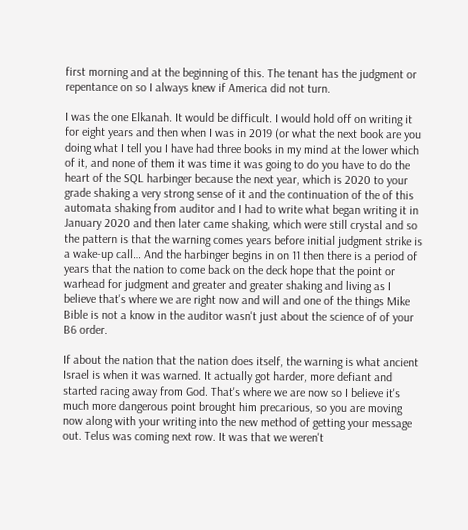first morning and at the beginning of this. The tenant has the judgment or repentance on so I always knew if America did not turn.

I was the one Elkanah. It would be difficult. I would hold off on writing it for eight years and then when I was in 2019 (or what the next book are you doing what I tell you I have had three books in my mind at the lower which of it, and none of them it was time it was going to do you have to do the heart of the SQL harbinger because the next year, which is 2020 to your grade shaking a very strong sense of it and the continuation of the of this automata shaking from auditor and I had to write what began writing it in January 2020 and then later came shaking, which were still crystal and so the pattern is that the warning comes years before initial judgment strike is a wake-up call… And the harbinger begins in on 11 then there is a period of years that the nation to come back on the deck hope that the point or warhead for judgment and greater and greater shaking and living as I believe that's where we are right now and will and one of the things Mike Bible is not a know in the auditor wasn't just about the science of of your B6 order.

If about the nation that the nation does itself, the warning is what ancient Israel is when it was warned. It actually got harder, more defiant and started racing away from God. That's where we are now so I believe it's much more dangerous point brought him precarious, so you are moving now along with your writing into the new method of getting your message out. Telus was coming next row. It was that we weren't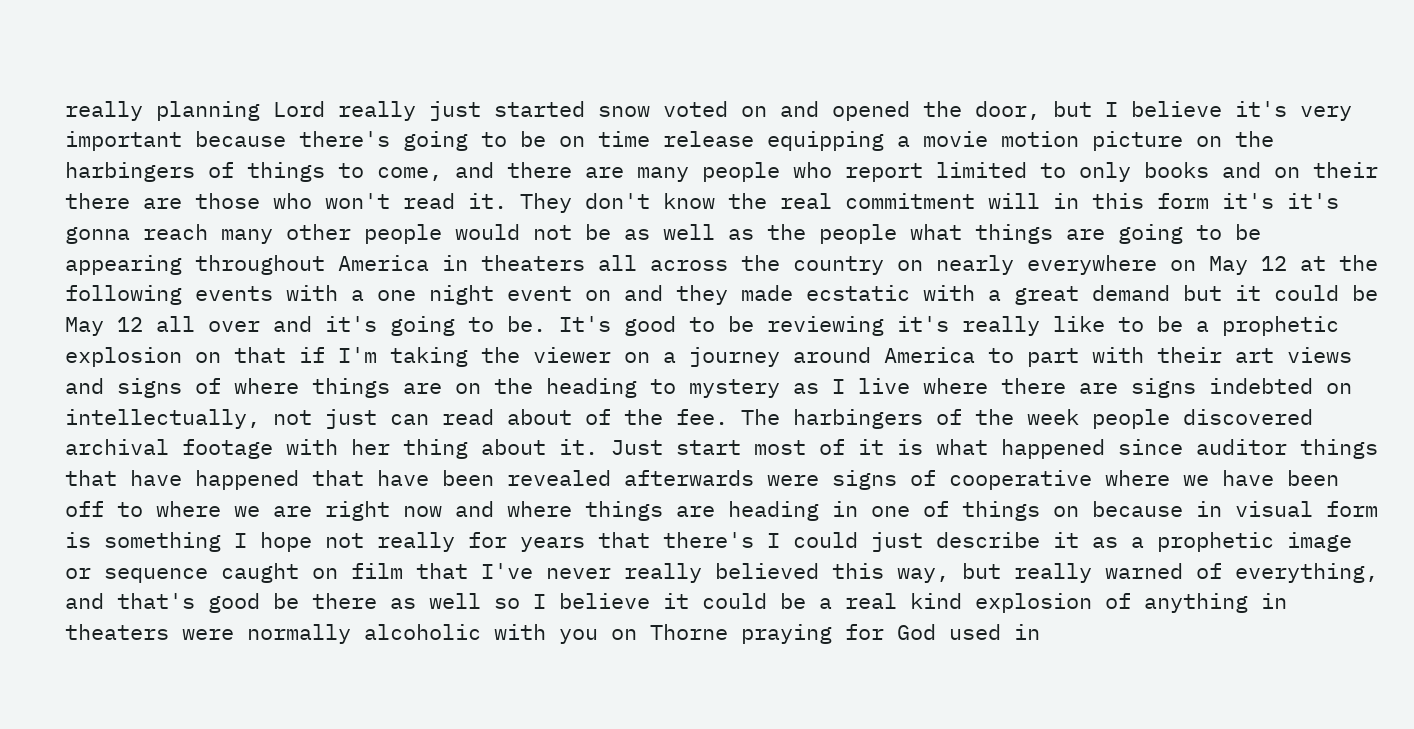really planning Lord really just started snow voted on and opened the door, but I believe it's very important because there's going to be on time release equipping a movie motion picture on the harbingers of things to come, and there are many people who report limited to only books and on their there are those who won't read it. They don't know the real commitment will in this form it's it's gonna reach many other people would not be as well as the people what things are going to be appearing throughout America in theaters all across the country on nearly everywhere on May 12 at the following events with a one night event on and they made ecstatic with a great demand but it could be May 12 all over and it's going to be. It's good to be reviewing it's really like to be a prophetic explosion on that if I'm taking the viewer on a journey around America to part with their art views and signs of where things are on the heading to mystery as I live where there are signs indebted on intellectually, not just can read about of the fee. The harbingers of the week people discovered archival footage with her thing about it. Just start most of it is what happened since auditor things that have happened that have been revealed afterwards were signs of cooperative where we have been off to where we are right now and where things are heading in one of things on because in visual form is something I hope not really for years that there's I could just describe it as a prophetic image or sequence caught on film that I've never really believed this way, but really warned of everything, and that's good be there as well so I believe it could be a real kind explosion of anything in theaters were normally alcoholic with you on Thorne praying for God used in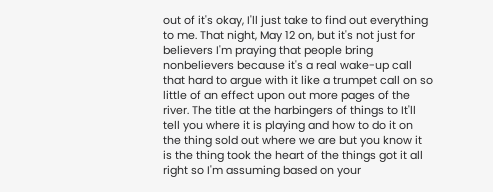out of it's okay, I'll just take to find out everything to me. That night, May 12 on, but it's not just for believers I'm praying that people bring nonbelievers because it's a real wake-up call that hard to argue with it like a trumpet call on so little of an effect upon out more pages of the river. The title at the harbingers of things to It'll tell you where it is playing and how to do it on the thing sold out where we are but you know it is the thing took the heart of the things got it all right so I'm assuming based on your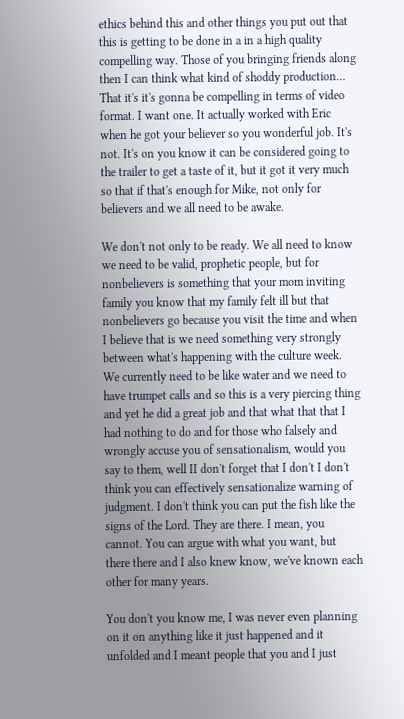ethics behind this and other things you put out that this is getting to be done in a in a high quality compelling way. Those of you bringing friends along then I can think what kind of shoddy production… That it's it's gonna be compelling in terms of video format. I want one. It actually worked with Eric when he got your believer so you wonderful job. It's not. It's on you know it can be considered going to the trailer to get a taste of it, but it got it very much so that if that's enough for Mike, not only for believers and we all need to be awake.

We don't not only to be ready. We all need to know we need to be valid, prophetic people, but for nonbelievers is something that your mom inviting family you know that my family felt ill but that nonbelievers go because you visit the time and when I believe that is we need something very strongly between what's happening with the culture week. We currently need to be like water and we need to have trumpet calls and so this is a very piercing thing and yet he did a great job and that what that that I had nothing to do and for those who falsely and wrongly accuse you of sensationalism, would you say to them, well II don't forget that I don't I don't think you can effectively sensationalize warning of judgment. I don't think you can put the fish like the signs of the Lord. They are there. I mean, you cannot. You can argue with what you want, but there there and I also knew know, we've known each other for many years.

You don't you know me, I was never even planning on it on anything like it just happened and it unfolded and I meant people that you and I just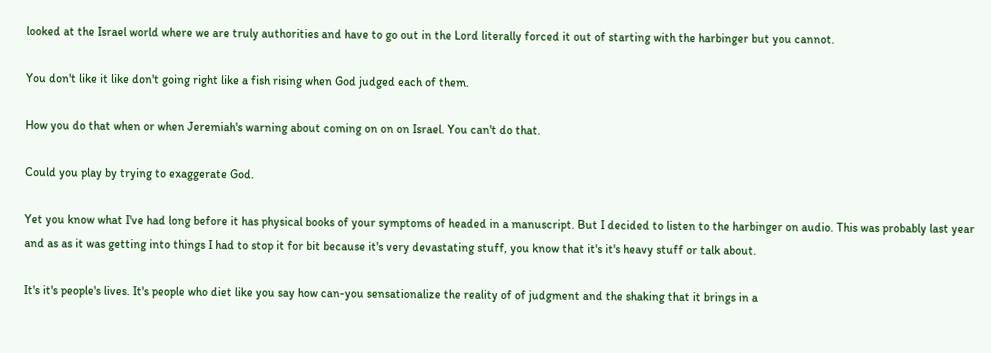looked at the Israel world where we are truly authorities and have to go out in the Lord literally forced it out of starting with the harbinger but you cannot.

You don't like it like don't going right like a fish rising when God judged each of them.

How you do that when or when Jeremiah's warning about coming on on on Israel. You can't do that.

Could you play by trying to exaggerate God.

Yet you know what I've had long before it has physical books of your symptoms of headed in a manuscript. But I decided to listen to the harbinger on audio. This was probably last year and as as it was getting into things I had to stop it for bit because it's very devastating stuff, you know that it's it's heavy stuff or talk about.

It's it's people's lives. It's people who diet like you say how can-you sensationalize the reality of of judgment and the shaking that it brings in a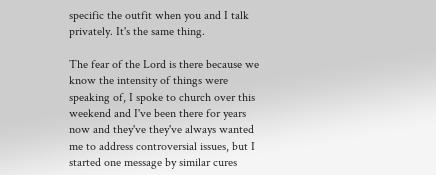specific the outfit when you and I talk privately. It's the same thing.

The fear of the Lord is there because we know the intensity of things were speaking of, I spoke to church over this weekend and I've been there for years now and they've they've always wanted me to address controversial issues, but I started one message by similar cures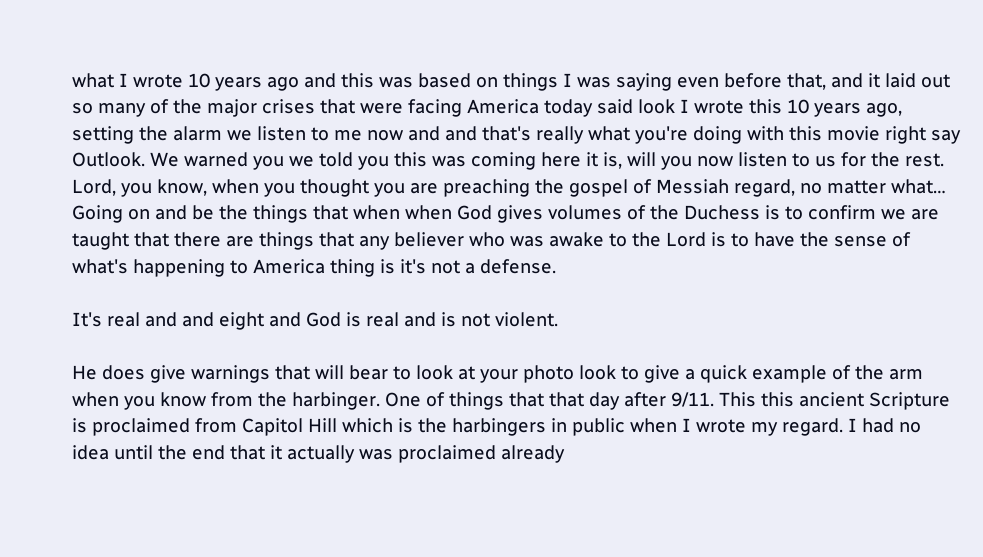what I wrote 10 years ago and this was based on things I was saying even before that, and it laid out so many of the major crises that were facing America today said look I wrote this 10 years ago, setting the alarm we listen to me now and and that's really what you're doing with this movie right say Outlook. We warned you we told you this was coming here it is, will you now listen to us for the rest. Lord, you know, when you thought you are preaching the gospel of Messiah regard, no matter what… Going on and be the things that when when God gives volumes of the Duchess is to confirm we are taught that there are things that any believer who was awake to the Lord is to have the sense of what's happening to America thing is it's not a defense.

It's real and and eight and God is real and is not violent.

He does give warnings that will bear to look at your photo look to give a quick example of the arm when you know from the harbinger. One of things that that day after 9/11. This this ancient Scripture is proclaimed from Capitol Hill which is the harbingers in public when I wrote my regard. I had no idea until the end that it actually was proclaimed already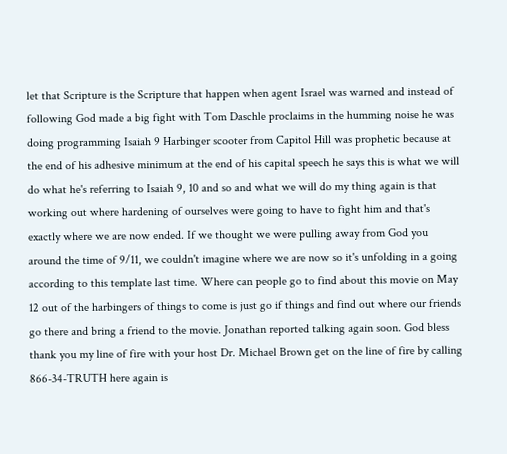let that Scripture is the Scripture that happen when agent Israel was warned and instead of following God made a big fight with Tom Daschle proclaims in the humming noise he was doing programming Isaiah 9 Harbinger scooter from Capitol Hill was prophetic because at the end of his adhesive minimum at the end of his capital speech he says this is what we will do what he's referring to Isaiah 9, 10 and so and what we will do my thing again is that working out where hardening of ourselves were going to have to fight him and that's exactly where we are now ended. If we thought we were pulling away from God you around the time of 9/11, we couldn't imagine where we are now so it's unfolding in a going according to this template last time. Where can people go to find about this movie on May 12 out of the harbingers of things to come is just go if things and find out where our friends go there and bring a friend to the movie. Jonathan reported talking again soon. God bless thank you my line of fire with your host Dr. Michael Brown get on the line of fire by calling 866-34-TRUTH here again is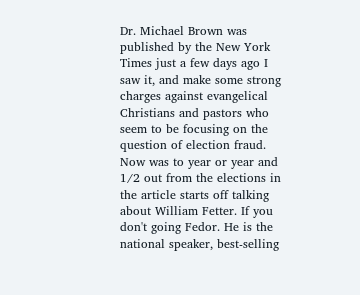Dr. Michael Brown was published by the New York Times just a few days ago I saw it, and make some strong charges against evangelical Christians and pastors who seem to be focusing on the question of election fraud. Now was to year or year and 1/2 out from the elections in the article starts off talking about William Fetter. If you don't going Fedor. He is the national speaker, best-selling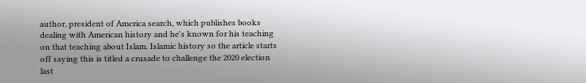author, president of America search, which publishes books dealing with American history and he's known for his teaching on that teaching about Islam. Islamic history so the article starts off saying this is titled a crusade to challenge the 2020 election last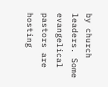by church leaders. Some evangelical pastors are hosting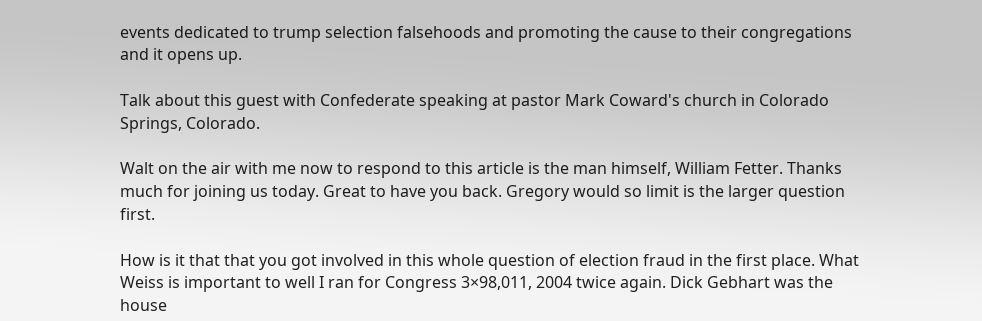events dedicated to trump selection falsehoods and promoting the cause to their congregations and it opens up.

Talk about this guest with Confederate speaking at pastor Mark Coward's church in Colorado Springs, Colorado.

Walt on the air with me now to respond to this article is the man himself, William Fetter. Thanks much for joining us today. Great to have you back. Gregory would so limit is the larger question first.

How is it that that you got involved in this whole question of election fraud in the first place. What Weiss is important to well I ran for Congress 3×98,011, 2004 twice again. Dick Gebhart was the house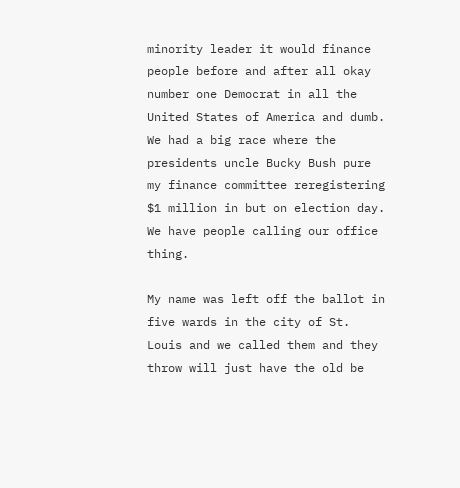minority leader it would finance people before and after all okay number one Democrat in all the United States of America and dumb. We had a big race where the presidents uncle Bucky Bush pure my finance committee reregistering $1 million in but on election day. We have people calling our office thing.

My name was left off the ballot in five wards in the city of St. Louis and we called them and they throw will just have the old be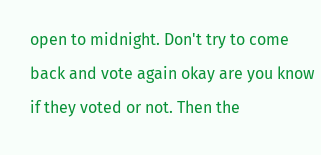open to midnight. Don't try to come back and vote again okay are you know if they voted or not. Then the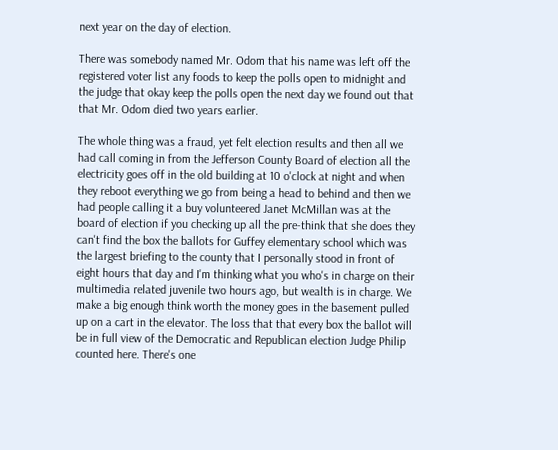next year on the day of election.

There was somebody named Mr. Odom that his name was left off the registered voter list any foods to keep the polls open to midnight and the judge that okay keep the polls open the next day we found out that that Mr. Odom died two years earlier.

The whole thing was a fraud, yet felt election results and then all we had call coming in from the Jefferson County Board of election all the electricity goes off in the old building at 10 o'clock at night and when they reboot everything we go from being a head to behind and then we had people calling it a buy volunteered Janet McMillan was at the board of election if you checking up all the pre-think that she does they can't find the box the ballots for Guffey elementary school which was the largest briefing to the county that I personally stood in front of eight hours that day and I'm thinking what you who's in charge on their multimedia related juvenile two hours ago, but wealth is in charge. We make a big enough think worth the money goes in the basement pulled up on a cart in the elevator. The loss that that every box the ballot will be in full view of the Democratic and Republican election Judge Philip counted here. There's one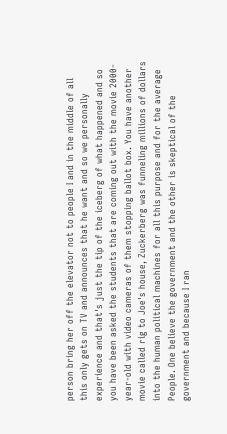person bring her off the elevator not to people I and in the middle of all this only gets on TV and announces that he want and so we personally experience and that's just the tip of the iceberg of what happened and so you have been asked the students that are coming out with the movie 2000-year-old with video cameras of them stopping ballot box. You have another movie called rig to Joe's house, Zuckerberg was funneling millions of dollars into the human political machines for all this purpose and for the average People. One believe the government and the other is skeptical of the government and because I ran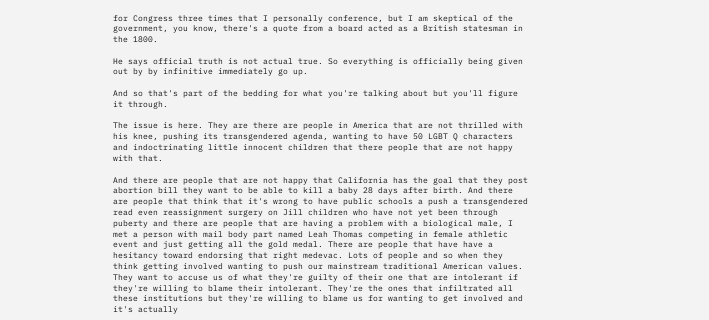for Congress three times that I personally conference, but I am skeptical of the government, you know, there's a quote from a board acted as a British statesman in the 1800.

He says official truth is not actual true. So everything is officially being given out by by infinitive immediately go up.

And so that's part of the bedding for what you're talking about but you'll figure it through.

The issue is here. They are there are people in America that are not thrilled with his knee, pushing its transgendered agenda, wanting to have 50 LGBT Q characters and indoctrinating little innocent children that there people that are not happy with that.

And there are people that are not happy that California has the goal that they post abortion bill they want to be able to kill a baby 28 days after birth. And there are people that think that it's wrong to have public schools a push a transgendered read even reassignment surgery on Jill children who have not yet been through puberty and there are people that are having a problem with a biological male, I met a person with mail body part named Leah Thomas competing in female athletic event and just getting all the gold medal. There are people that have have a hesitancy toward endorsing that right medevac. Lots of people and so when they think getting involved wanting to push our mainstream traditional American values. They want to accuse us of what they're guilty of their one that are intolerant if they're willing to blame their intolerant. They're the ones that infiltrated all these institutions but they're willing to blame us for wanting to get involved and it's actually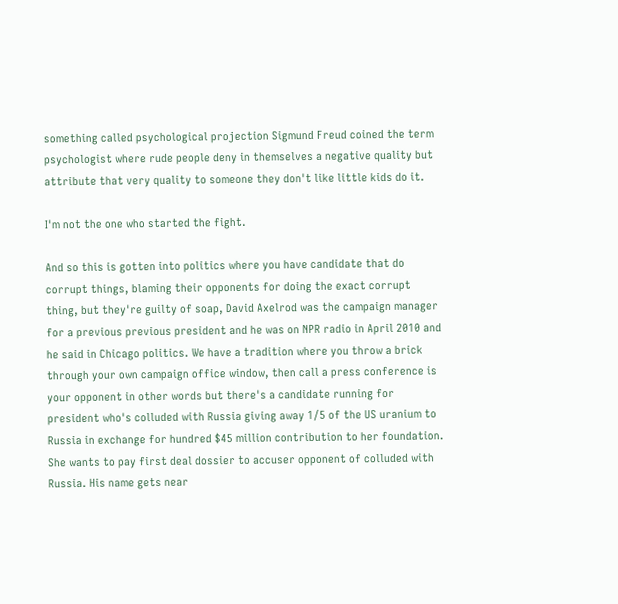something called psychological projection Sigmund Freud coined the term psychologist where rude people deny in themselves a negative quality but attribute that very quality to someone they don't like little kids do it.

I'm not the one who started the fight.

And so this is gotten into politics where you have candidate that do corrupt things, blaming their opponents for doing the exact corrupt thing, but they're guilty of soap, David Axelrod was the campaign manager for a previous previous president and he was on NPR radio in April 2010 and he said in Chicago politics. We have a tradition where you throw a brick through your own campaign office window, then call a press conference is your opponent in other words but there's a candidate running for president who's colluded with Russia giving away 1/5 of the US uranium to Russia in exchange for hundred $45 million contribution to her foundation. She wants to pay first deal dossier to accuser opponent of colluded with Russia. His name gets near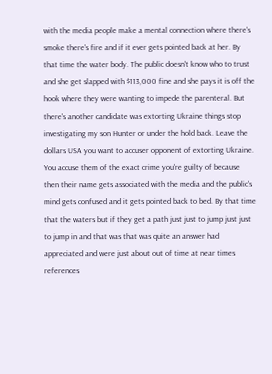with the media people make a mental connection where there's smoke there's fire and if it ever gets pointed back at her. By that time the water body. The public doesn't know who to trust and she get slapped with $113,000 fine and she pays it is off the hook where they were wanting to impede the parenteral. But there's another candidate was extorting Ukraine things stop investigating my son Hunter or under the hold back. Leave the dollars USA you want to accuser opponent of extorting Ukraine. You accuse them of the exact crime you're guilty of because then their name gets associated with the media and the public's mind gets confused and it gets pointed back to bed. By that time that the waters but if they get a path just just to jump just just to jump in and that was that was quite an answer had appreciated and were just about out of time at near times references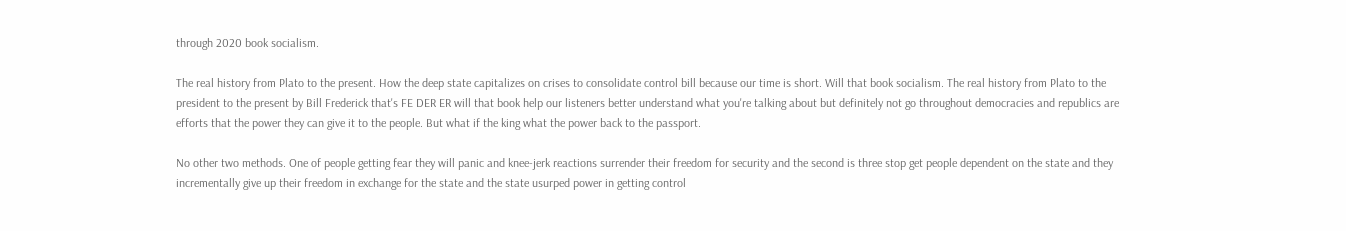through 2020 book socialism.

The real history from Plato to the present. How the deep state capitalizes on crises to consolidate control bill because our time is short. Will that book socialism. The real history from Plato to the president to the present by Bill Frederick that's FE DER ER will that book help our listeners better understand what you're talking about but definitely not go throughout democracies and republics are efforts that the power they can give it to the people. But what if the king what the power back to the passport.

No other two methods. One of people getting fear they will panic and knee-jerk reactions surrender their freedom for security and the second is three stop get people dependent on the state and they incrementally give up their freedom in exchange for the state and the state usurped power in getting control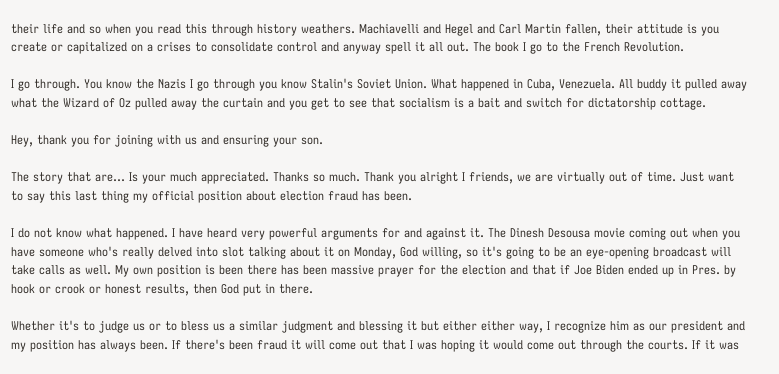their life and so when you read this through history weathers. Machiavelli and Hegel and Carl Martin fallen, their attitude is you create or capitalized on a crises to consolidate control and anyway spell it all out. The book I go to the French Revolution.

I go through. You know the Nazis I go through you know Stalin's Soviet Union. What happened in Cuba, Venezuela. All buddy it pulled away what the Wizard of Oz pulled away the curtain and you get to see that socialism is a bait and switch for dictatorship cottage.

Hey, thank you for joining with us and ensuring your son.

The story that are… Is your much appreciated. Thanks so much. Thank you alright I friends, we are virtually out of time. Just want to say this last thing my official position about election fraud has been.

I do not know what happened. I have heard very powerful arguments for and against it. The Dinesh Desousa movie coming out when you have someone who's really delved into slot talking about it on Monday, God willing, so it's going to be an eye-opening broadcast will take calls as well. My own position is been there has been massive prayer for the election and that if Joe Biden ended up in Pres. by hook or crook or honest results, then God put in there.

Whether it's to judge us or to bless us a similar judgment and blessing it but either either way, I recognize him as our president and my position has always been. If there's been fraud it will come out that I was hoping it would come out through the courts. If it was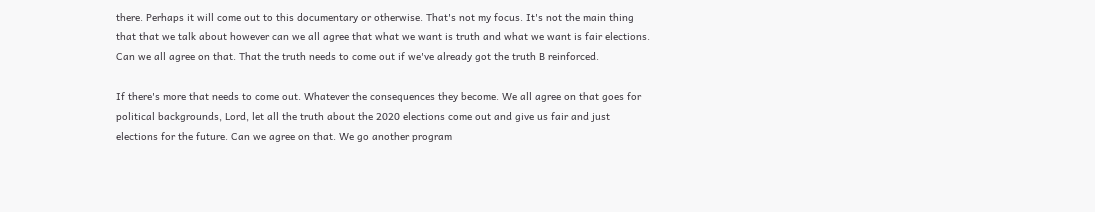there. Perhaps it will come out to this documentary or otherwise. That's not my focus. It's not the main thing that that we talk about however can we all agree that what we want is truth and what we want is fair elections. Can we all agree on that. That the truth needs to come out if we've already got the truth B reinforced.

If there's more that needs to come out. Whatever the consequences they become. We all agree on that goes for political backgrounds, Lord, let all the truth about the 2020 elections come out and give us fair and just elections for the future. Can we agree on that. We go another program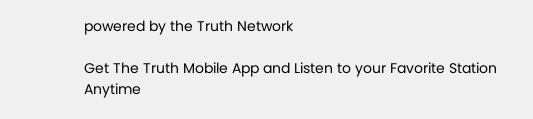powered by the Truth Network

Get The Truth Mobile App and Listen to your Favorite Station Anytime